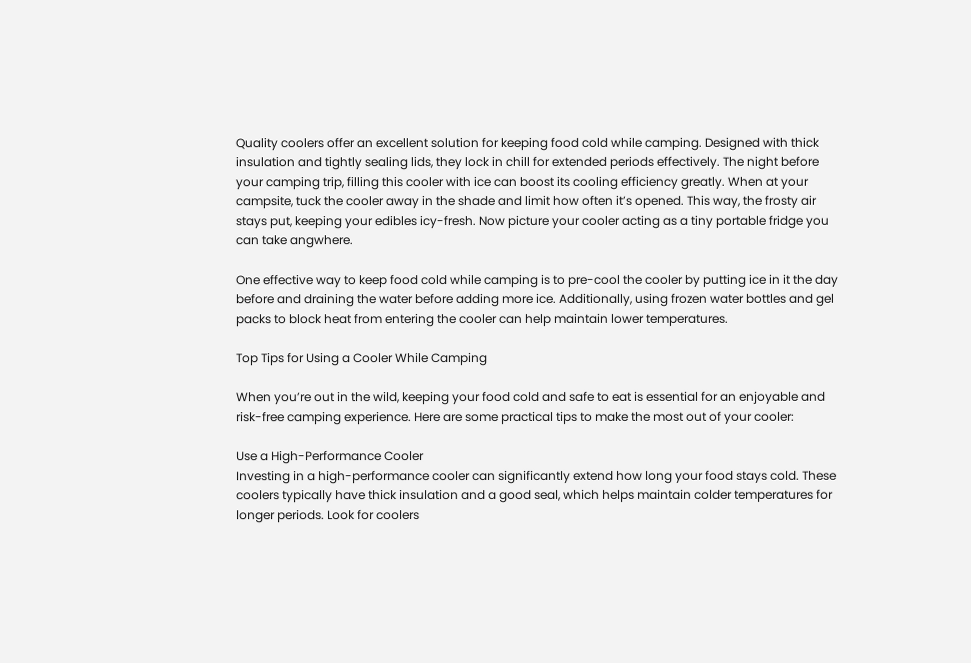Quality coolers offer an excellent solution for keeping food cold while camping. Designed with thick insulation and tightly sealing lids, they lock in chill for extended periods effectively. The night before your camping trip, filling this cooler with ice can boost its cooling efficiency greatly. When at your campsite, tuck the cooler away in the shade and limit how often it’s opened. This way, the frosty air stays put, keeping your edibles icy-fresh. Now picture your cooler acting as a tiny portable fridge you can take angwhere.

One effective way to keep food cold while camping is to pre-cool the cooler by putting ice in it the day before and draining the water before adding more ice. Additionally, using frozen water bottles and gel packs to block heat from entering the cooler can help maintain lower temperatures.

Top Tips for Using a Cooler While Camping

When you’re out in the wild, keeping your food cold and safe to eat is essential for an enjoyable and risk-free camping experience. Here are some practical tips to make the most out of your cooler:

Use a High-Performance Cooler
Investing in a high-performance cooler can significantly extend how long your food stays cold. These coolers typically have thick insulation and a good seal, which helps maintain colder temperatures for longer periods. Look for coolers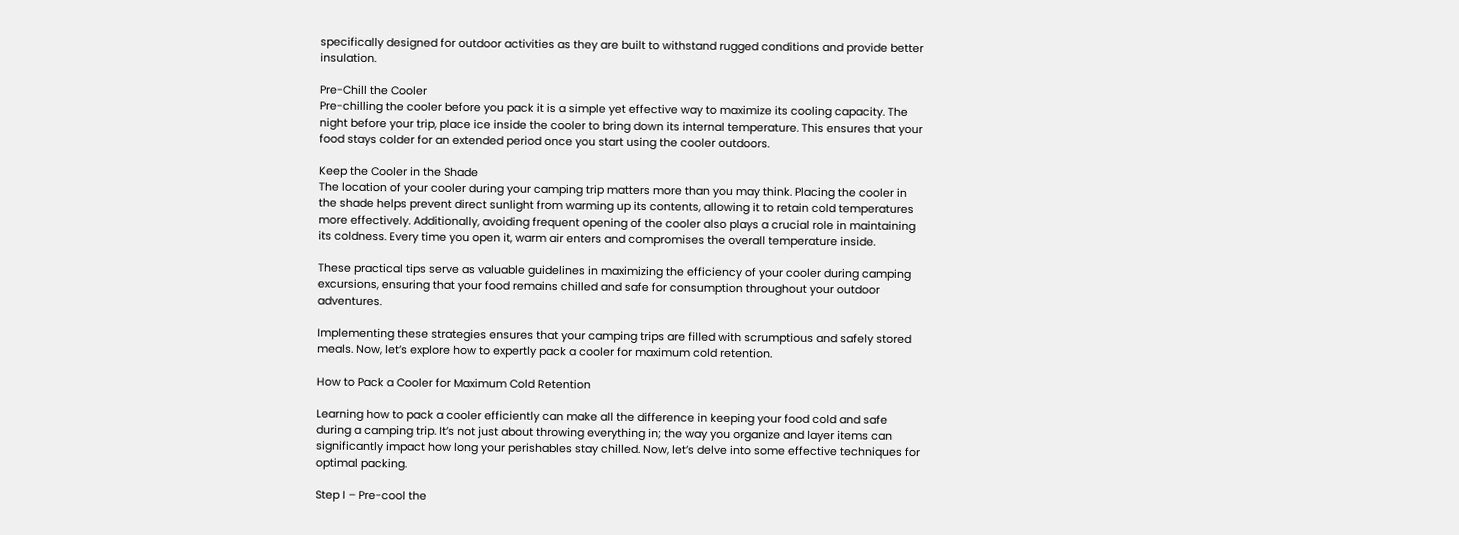specifically designed for outdoor activities as they are built to withstand rugged conditions and provide better insulation.

Pre-Chill the Cooler
Pre-chilling the cooler before you pack it is a simple yet effective way to maximize its cooling capacity. The night before your trip, place ice inside the cooler to bring down its internal temperature. This ensures that your food stays colder for an extended period once you start using the cooler outdoors.

Keep the Cooler in the Shade
The location of your cooler during your camping trip matters more than you may think. Placing the cooler in the shade helps prevent direct sunlight from warming up its contents, allowing it to retain cold temperatures more effectively. Additionally, avoiding frequent opening of the cooler also plays a crucial role in maintaining its coldness. Every time you open it, warm air enters and compromises the overall temperature inside.

These practical tips serve as valuable guidelines in maximizing the efficiency of your cooler during camping excursions, ensuring that your food remains chilled and safe for consumption throughout your outdoor adventures.

Implementing these strategies ensures that your camping trips are filled with scrumptious and safely stored meals. Now, let’s explore how to expertly pack a cooler for maximum cold retention.

How to Pack a Cooler for Maximum Cold Retention

Learning how to pack a cooler efficiently can make all the difference in keeping your food cold and safe during a camping trip. It’s not just about throwing everything in; the way you organize and layer items can significantly impact how long your perishables stay chilled. Now, let’s delve into some effective techniques for optimal packing.

Step I – Pre-cool the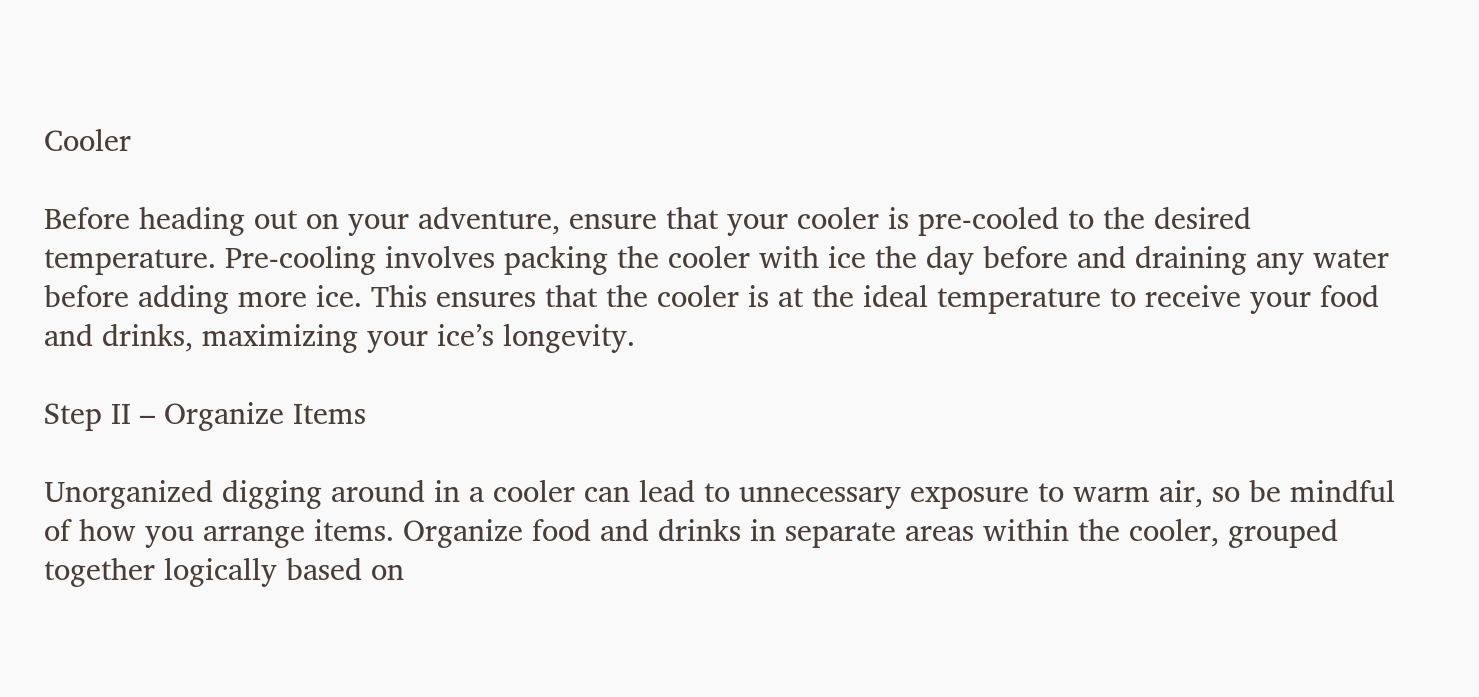Cooler

Before heading out on your adventure, ensure that your cooler is pre-cooled to the desired temperature. Pre-cooling involves packing the cooler with ice the day before and draining any water before adding more ice. This ensures that the cooler is at the ideal temperature to receive your food and drinks, maximizing your ice’s longevity.

Step II – Organize Items

Unorganized digging around in a cooler can lead to unnecessary exposure to warm air, so be mindful of how you arrange items. Organize food and drinks in separate areas within the cooler, grouped together logically based on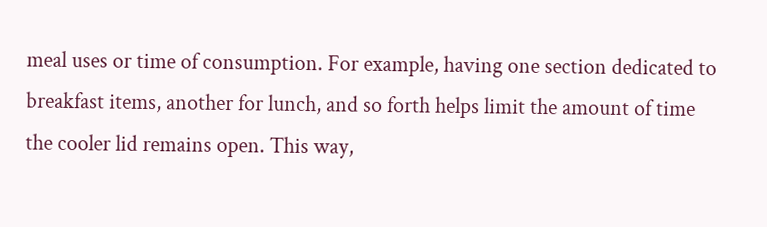meal uses or time of consumption. For example, having one section dedicated to breakfast items, another for lunch, and so forth helps limit the amount of time the cooler lid remains open. This way,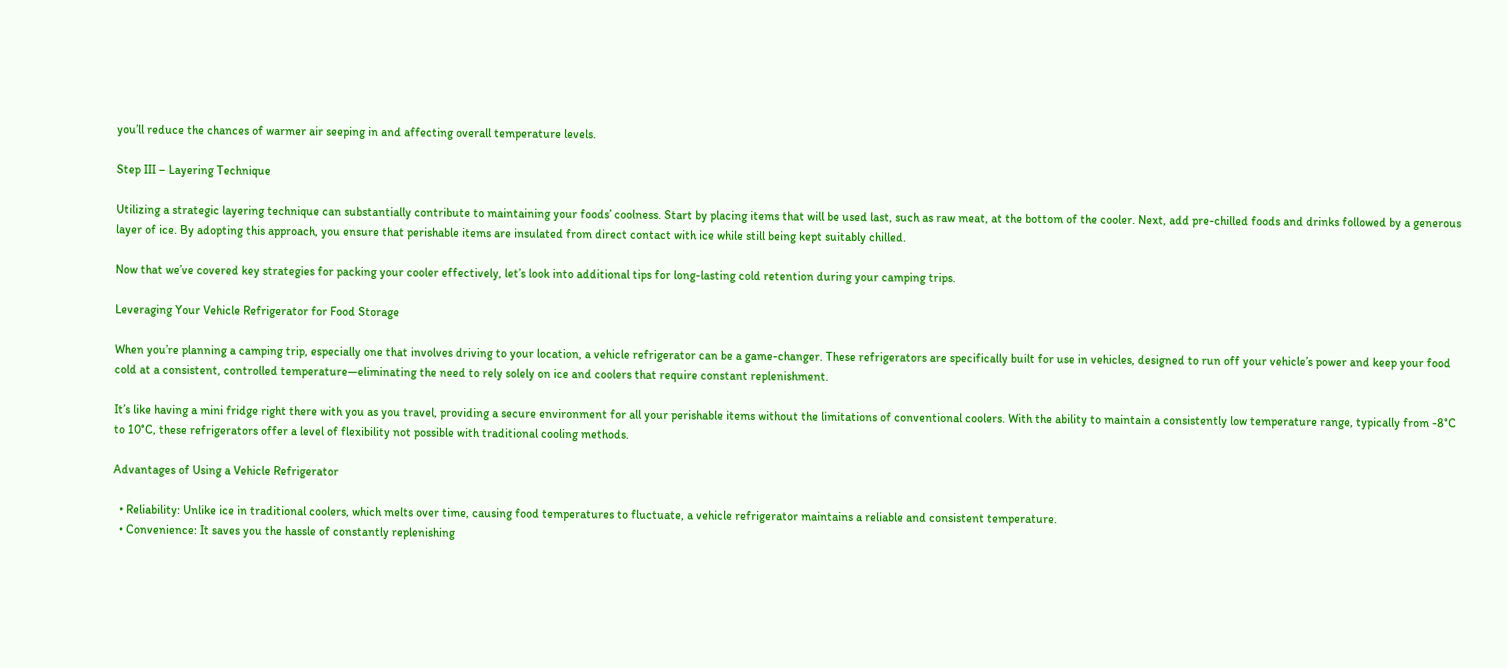you’ll reduce the chances of warmer air seeping in and affecting overall temperature levels.

Step III – Layering Technique

Utilizing a strategic layering technique can substantially contribute to maintaining your foods’ coolness. Start by placing items that will be used last, such as raw meat, at the bottom of the cooler. Next, add pre-chilled foods and drinks followed by a generous layer of ice. By adopting this approach, you ensure that perishable items are insulated from direct contact with ice while still being kept suitably chilled.

Now that we’ve covered key strategies for packing your cooler effectively, let’s look into additional tips for long-lasting cold retention during your camping trips.

Leveraging Your Vehicle Refrigerator for Food Storage

When you’re planning a camping trip, especially one that involves driving to your location, a vehicle refrigerator can be a game-changer. These refrigerators are specifically built for use in vehicles, designed to run off your vehicle’s power and keep your food cold at a consistent, controlled temperature—eliminating the need to rely solely on ice and coolers that require constant replenishment.

It’s like having a mini fridge right there with you as you travel, providing a secure environment for all your perishable items without the limitations of conventional coolers. With the ability to maintain a consistently low temperature range, typically from -8°C to 10°C, these refrigerators offer a level of flexibility not possible with traditional cooling methods.

Advantages of Using a Vehicle Refrigerator

  • Reliability: Unlike ice in traditional coolers, which melts over time, causing food temperatures to fluctuate, a vehicle refrigerator maintains a reliable and consistent temperature.
  • Convenience: It saves you the hassle of constantly replenishing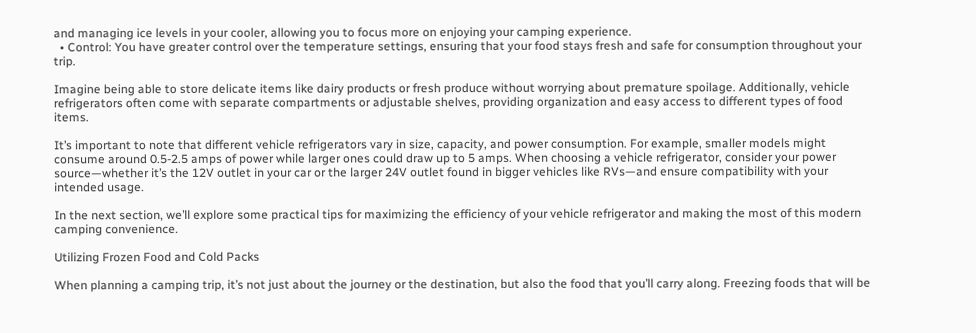and managing ice levels in your cooler, allowing you to focus more on enjoying your camping experience.
  • Control: You have greater control over the temperature settings, ensuring that your food stays fresh and safe for consumption throughout your trip.

Imagine being able to store delicate items like dairy products or fresh produce without worrying about premature spoilage. Additionally, vehicle refrigerators often come with separate compartments or adjustable shelves, providing organization and easy access to different types of food items.

It’s important to note that different vehicle refrigerators vary in size, capacity, and power consumption. For example, smaller models might consume around 0.5-2.5 amps of power while larger ones could draw up to 5 amps. When choosing a vehicle refrigerator, consider your power source—whether it’s the 12V outlet in your car or the larger 24V outlet found in bigger vehicles like RVs—and ensure compatibility with your intended usage.

In the next section, we’ll explore some practical tips for maximizing the efficiency of your vehicle refrigerator and making the most of this modern camping convenience.

Utilizing Frozen Food and Cold Packs

When planning a camping trip, it’s not just about the journey or the destination, but also the food that you’ll carry along. Freezing foods that will be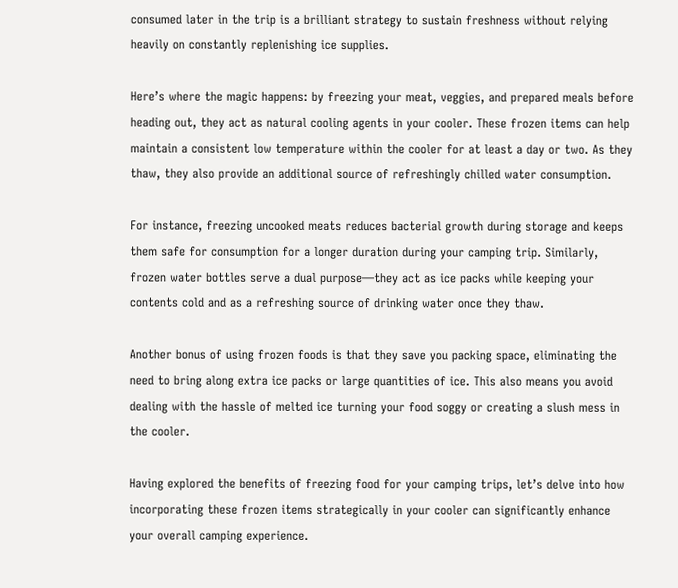consumed later in the trip is a brilliant strategy to sustain freshness without relying heavily on constantly replenishing ice supplies.

Here’s where the magic happens: by freezing your meat, veggies, and prepared meals before heading out, they act as natural cooling agents in your cooler. These frozen items can help maintain a consistent low temperature within the cooler for at least a day or two. As they thaw, they also provide an additional source of refreshingly chilled water consumption.

For instance, freezing uncooked meats reduces bacterial growth during storage and keeps them safe for consumption for a longer duration during your camping trip. Similarly, frozen water bottles serve a dual purpose—they act as ice packs while keeping your contents cold and as a refreshing source of drinking water once they thaw.

Another bonus of using frozen foods is that they save you packing space, eliminating the need to bring along extra ice packs or large quantities of ice. This also means you avoid dealing with the hassle of melted ice turning your food soggy or creating a slush mess in the cooler.

Having explored the benefits of freezing food for your camping trips, let’s delve into how incorporating these frozen items strategically in your cooler can significantly enhance your overall camping experience.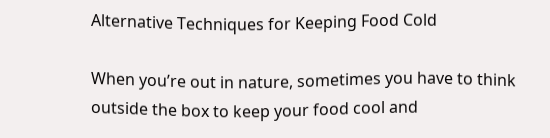Alternative Techniques for Keeping Food Cold

When you’re out in nature, sometimes you have to think outside the box to keep your food cool and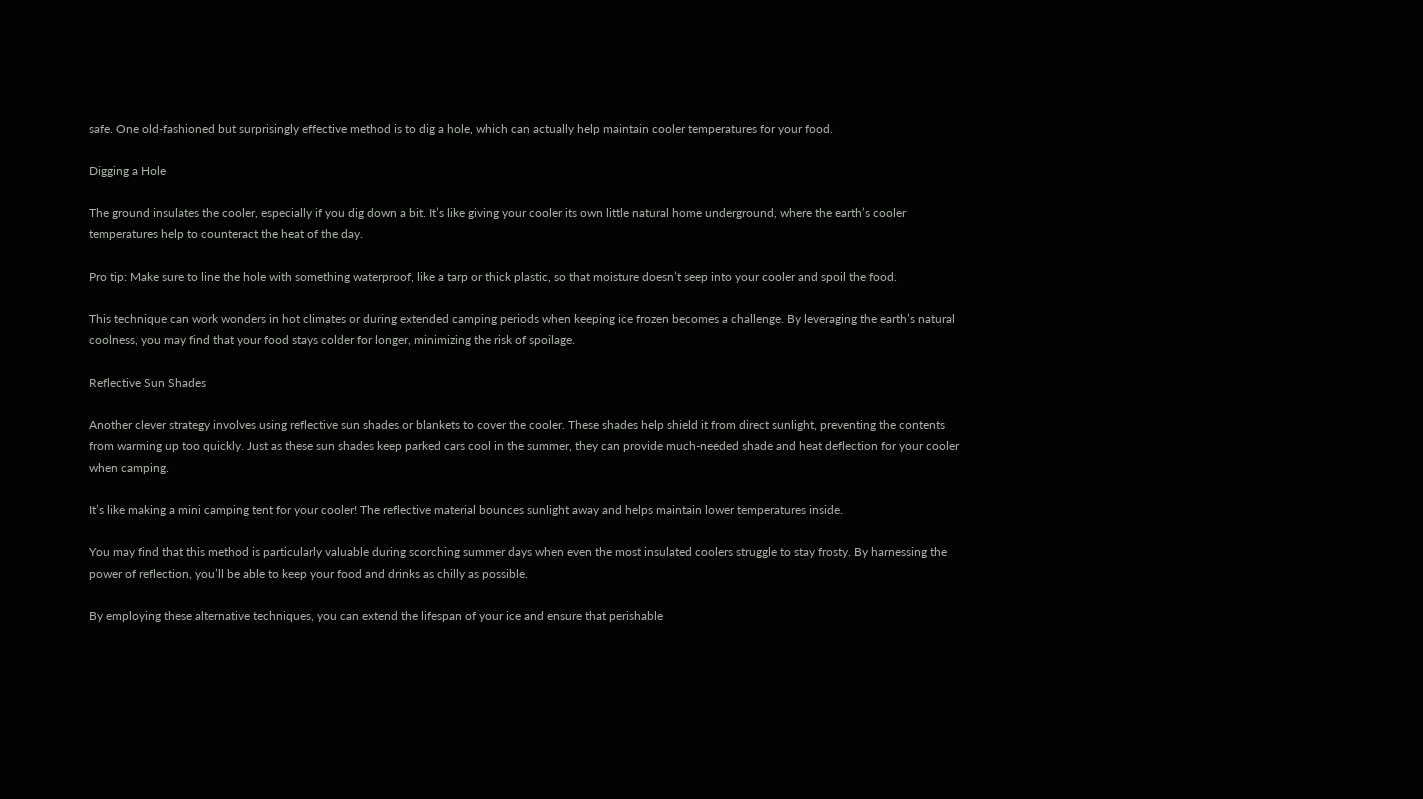safe. One old-fashioned but surprisingly effective method is to dig a hole, which can actually help maintain cooler temperatures for your food.

Digging a Hole

The ground insulates the cooler, especially if you dig down a bit. It’s like giving your cooler its own little natural home underground, where the earth’s cooler temperatures help to counteract the heat of the day.

Pro tip: Make sure to line the hole with something waterproof, like a tarp or thick plastic, so that moisture doesn’t seep into your cooler and spoil the food.

This technique can work wonders in hot climates or during extended camping periods when keeping ice frozen becomes a challenge. By leveraging the earth’s natural coolness, you may find that your food stays colder for longer, minimizing the risk of spoilage.

Reflective Sun Shades

Another clever strategy involves using reflective sun shades or blankets to cover the cooler. These shades help shield it from direct sunlight, preventing the contents from warming up too quickly. Just as these sun shades keep parked cars cool in the summer, they can provide much-needed shade and heat deflection for your cooler when camping.

It’s like making a mini camping tent for your cooler! The reflective material bounces sunlight away and helps maintain lower temperatures inside.

You may find that this method is particularly valuable during scorching summer days when even the most insulated coolers struggle to stay frosty. By harnessing the power of reflection, you’ll be able to keep your food and drinks as chilly as possible.

By employing these alternative techniques, you can extend the lifespan of your ice and ensure that perishable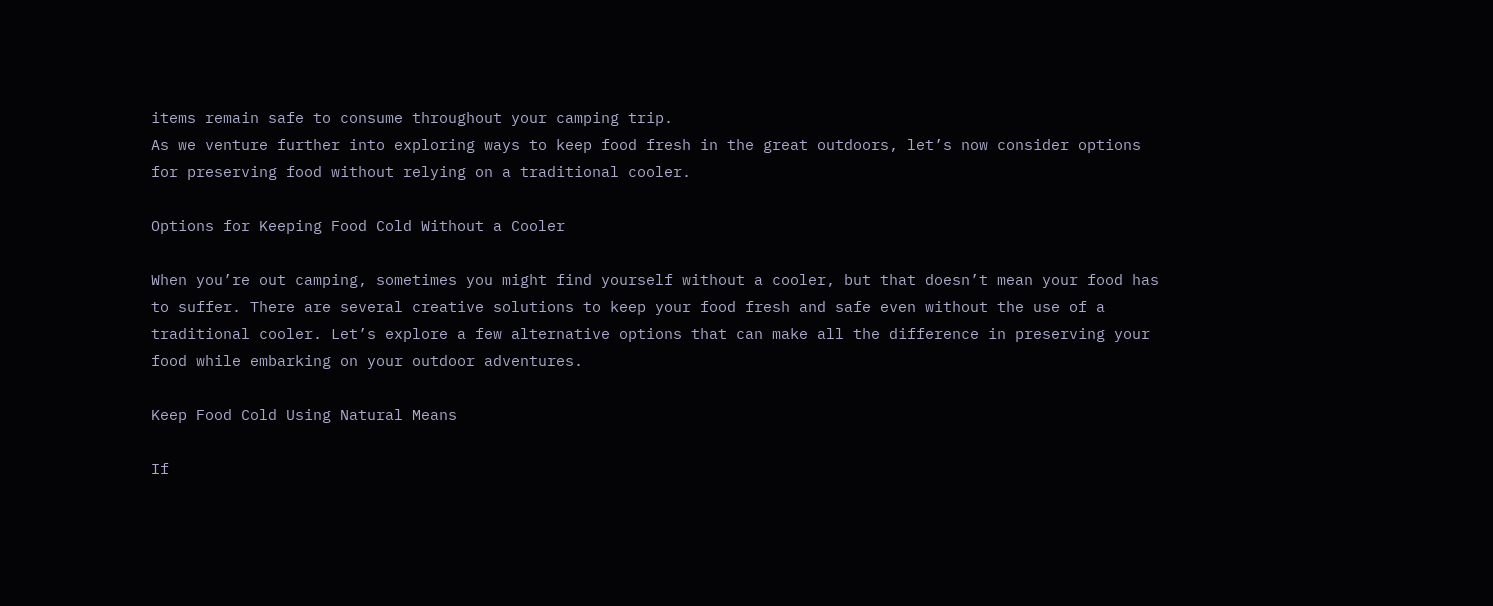items remain safe to consume throughout your camping trip.
As we venture further into exploring ways to keep food fresh in the great outdoors, let’s now consider options for preserving food without relying on a traditional cooler.

Options for Keeping Food Cold Without a Cooler

When you’re out camping, sometimes you might find yourself without a cooler, but that doesn’t mean your food has to suffer. There are several creative solutions to keep your food fresh and safe even without the use of a traditional cooler. Let’s explore a few alternative options that can make all the difference in preserving your food while embarking on your outdoor adventures.

Keep Food Cold Using Natural Means

If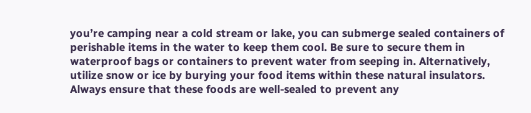you’re camping near a cold stream or lake, you can submerge sealed containers of perishable items in the water to keep them cool. Be sure to secure them in waterproof bags or containers to prevent water from seeping in. Alternatively, utilize snow or ice by burying your food items within these natural insulators. Always ensure that these foods are well-sealed to prevent any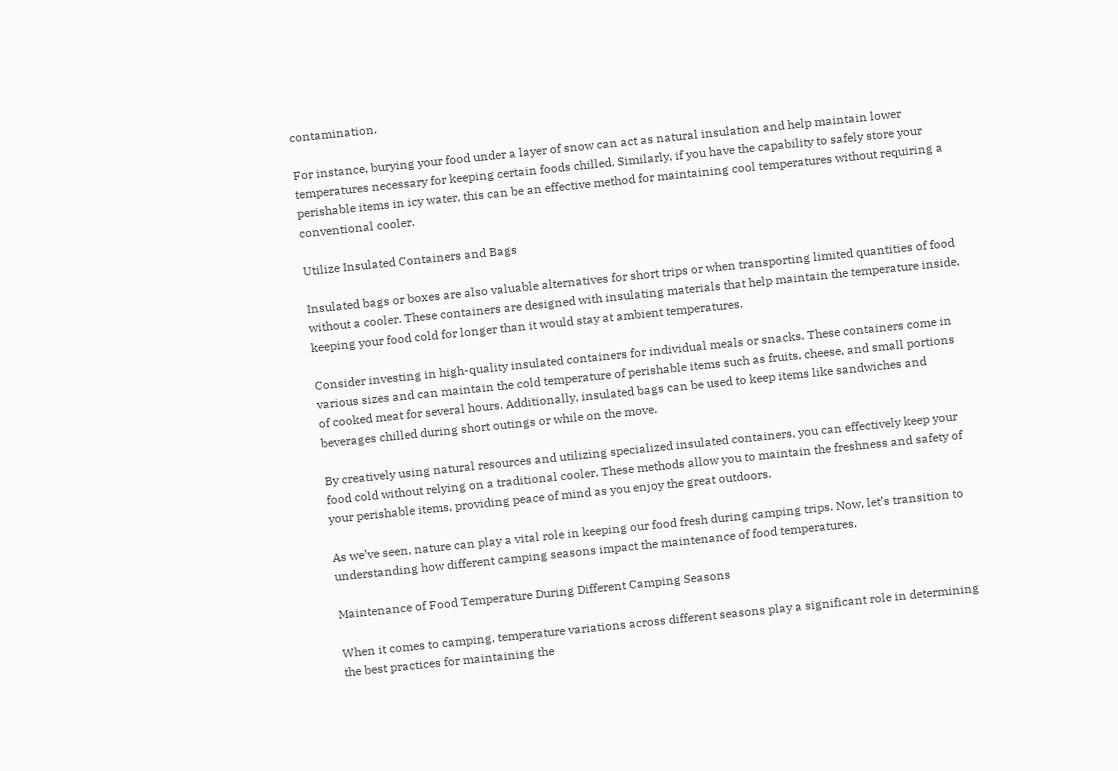contamination.

For instance, burying your food under a layer of snow can act as natural insulation and help maintain lower temperatures necessary for keeping certain foods chilled. Similarly, if you have the capability to safely store your perishable items in icy water, this can be an effective method for maintaining cool temperatures without requiring a conventional cooler.

Utilize Insulated Containers and Bags

Insulated bags or boxes are also valuable alternatives for short trips or when transporting limited quantities of food without a cooler. These containers are designed with insulating materials that help maintain the temperature inside, keeping your food cold for longer than it would stay at ambient temperatures.

Consider investing in high-quality insulated containers for individual meals or snacks. These containers come in various sizes and can maintain the cold temperature of perishable items such as fruits, cheese, and small portions of cooked meat for several hours. Additionally, insulated bags can be used to keep items like sandwiches and beverages chilled during short outings or while on the move.

By creatively using natural resources and utilizing specialized insulated containers, you can effectively keep your food cold without relying on a traditional cooler. These methods allow you to maintain the freshness and safety of your perishable items, providing peace of mind as you enjoy the great outdoors.

As we’ve seen, nature can play a vital role in keeping our food fresh during camping trips. Now, let’s transition to understanding how different camping seasons impact the maintenance of food temperatures.

Maintenance of Food Temperature During Different Camping Seasons

When it comes to camping, temperature variations across different seasons play a significant role in determining the best practices for maintaining the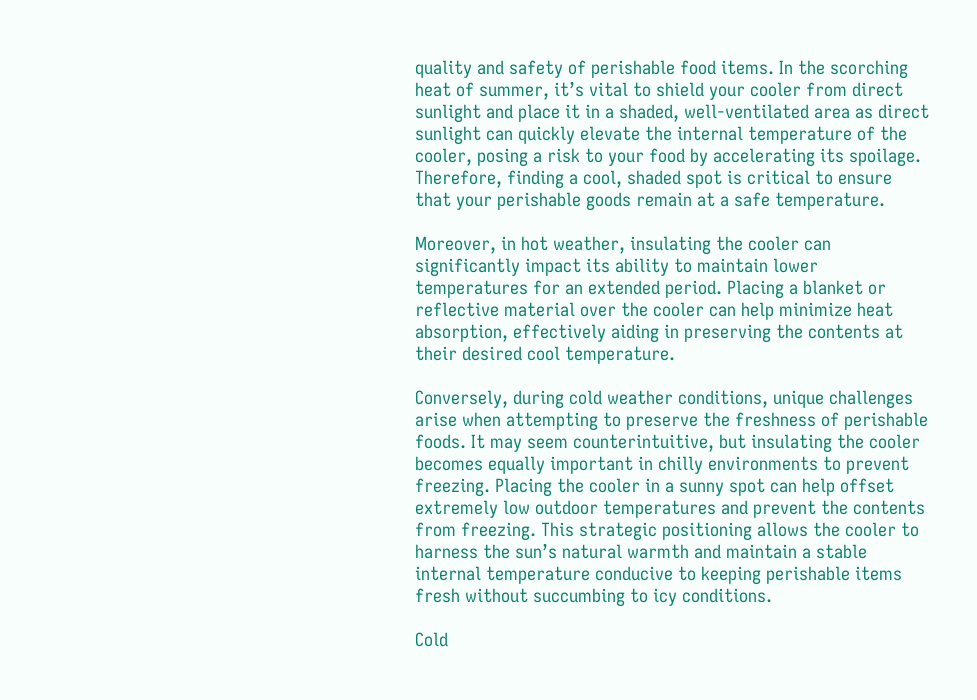quality and safety of perishable food items. In the scorching heat of summer, it’s vital to shield your cooler from direct sunlight and place it in a shaded, well-ventilated area as direct sunlight can quickly elevate the internal temperature of the cooler, posing a risk to your food by accelerating its spoilage. Therefore, finding a cool, shaded spot is critical to ensure that your perishable goods remain at a safe temperature.

Moreover, in hot weather, insulating the cooler can significantly impact its ability to maintain lower temperatures for an extended period. Placing a blanket or reflective material over the cooler can help minimize heat absorption, effectively aiding in preserving the contents at their desired cool temperature.

Conversely, during cold weather conditions, unique challenges arise when attempting to preserve the freshness of perishable foods. It may seem counterintuitive, but insulating the cooler becomes equally important in chilly environments to prevent freezing. Placing the cooler in a sunny spot can help offset extremely low outdoor temperatures and prevent the contents from freezing. This strategic positioning allows the cooler to harness the sun’s natural warmth and maintain a stable internal temperature conducive to keeping perishable items fresh without succumbing to icy conditions.

Cold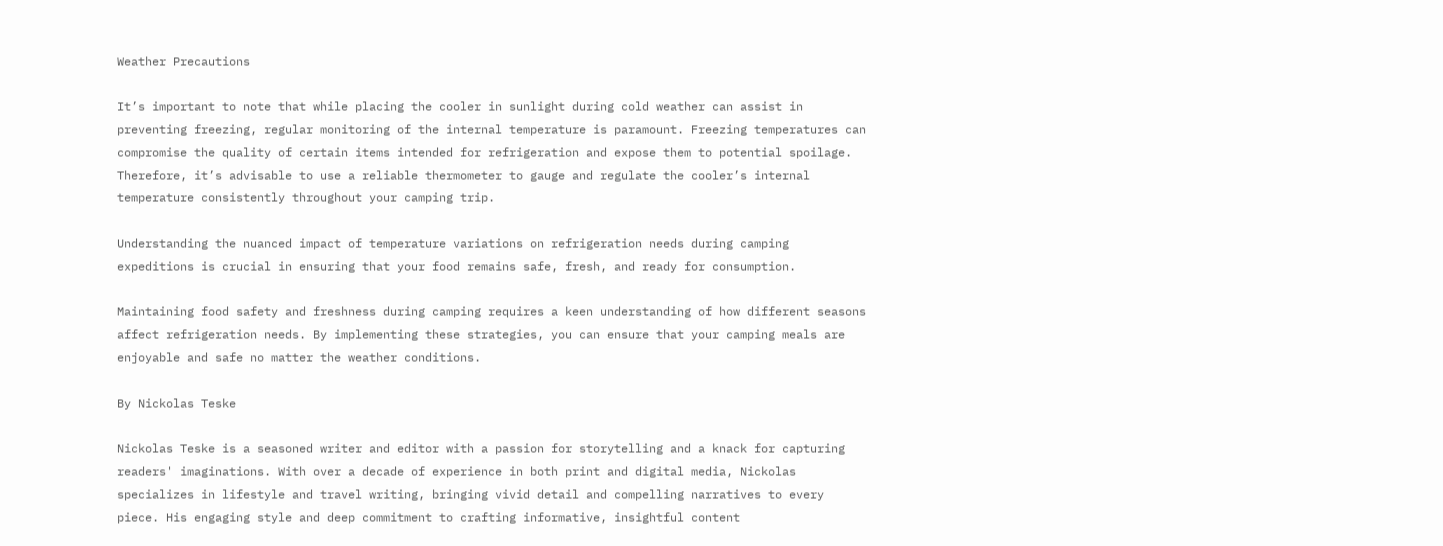Weather Precautions

It’s important to note that while placing the cooler in sunlight during cold weather can assist in preventing freezing, regular monitoring of the internal temperature is paramount. Freezing temperatures can compromise the quality of certain items intended for refrigeration and expose them to potential spoilage. Therefore, it’s advisable to use a reliable thermometer to gauge and regulate the cooler’s internal temperature consistently throughout your camping trip.

Understanding the nuanced impact of temperature variations on refrigeration needs during camping expeditions is crucial in ensuring that your food remains safe, fresh, and ready for consumption.

Maintaining food safety and freshness during camping requires a keen understanding of how different seasons affect refrigeration needs. By implementing these strategies, you can ensure that your camping meals are enjoyable and safe no matter the weather conditions.

By Nickolas Teske

Nickolas Teske is a seasoned writer and editor with a passion for storytelling and a knack for capturing readers' imaginations. With over a decade of experience in both print and digital media, Nickolas specializes in lifestyle and travel writing, bringing vivid detail and compelling narratives to every piece. His engaging style and deep commitment to crafting informative, insightful content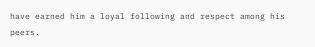have earned him a loyal following and respect among his peers.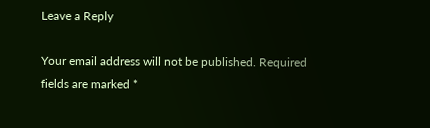Leave a Reply

Your email address will not be published. Required fields are marked *